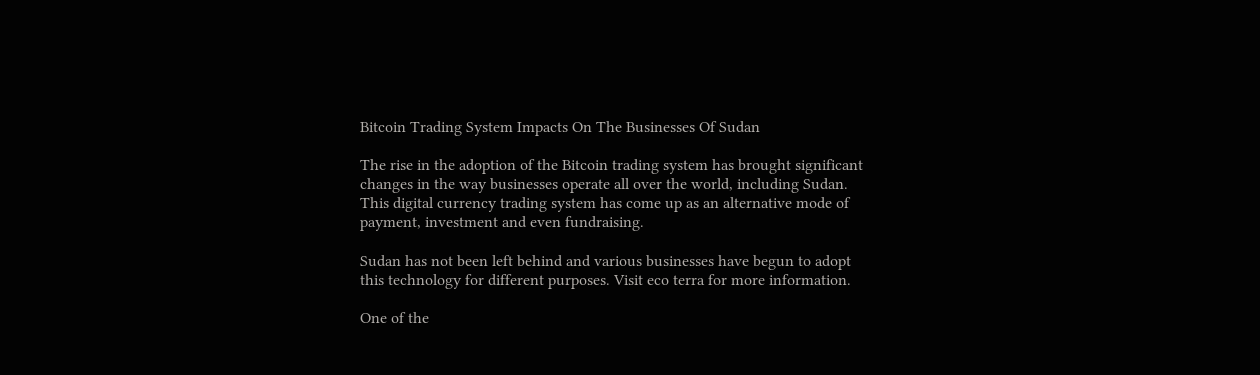Bitcoin Trading System Impacts On The Businesses Of Sudan

The rise in the adoption of the Bitcoin trading system has brought significant changes in the way businesses operate all over the world, including Sudan. This digital currency trading system has come up as an alternative mode of payment, investment and even fundraising.

Sudan has not been left behind and various businesses have begun to adopt this technology for different purposes. Visit eco terra for more information.

One of the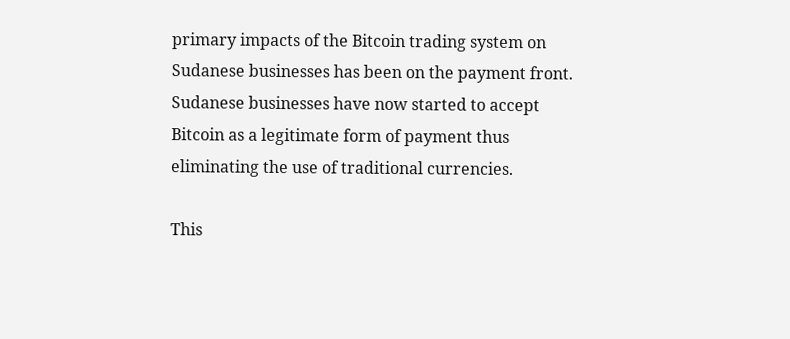primary impacts of the Bitcoin trading system on Sudanese businesses has been on the payment front. Sudanese businesses have now started to accept Bitcoin as a legitimate form of payment thus eliminating the use of traditional currencies.

This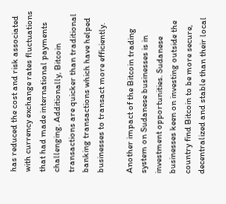has reduced the cost and risk associated with currency exchange rates fluctuations that had made international payments challenging. Additionally, Bitcoin transactions are quicker than traditional banking transactions which have helped businesses to transact more efficiently.

Another impact of the Bitcoin trading system on Sudanese businesses is in investment opportunities. Sudanese businesses keen on investing outside the country find Bitcoin to be more secure, decentralized and stable than their local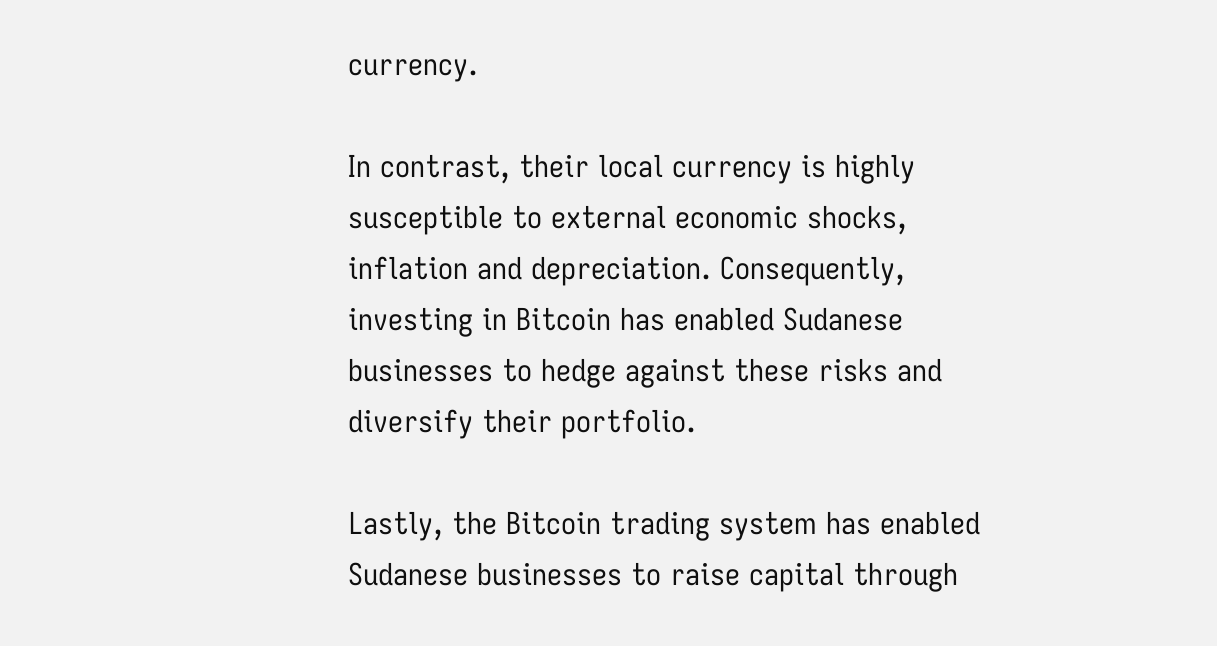currency.

In contrast, their local currency is highly susceptible to external economic shocks, inflation and depreciation. Consequently, investing in Bitcoin has enabled Sudanese businesses to hedge against these risks and diversify their portfolio.

Lastly, the Bitcoin trading system has enabled Sudanese businesses to raise capital through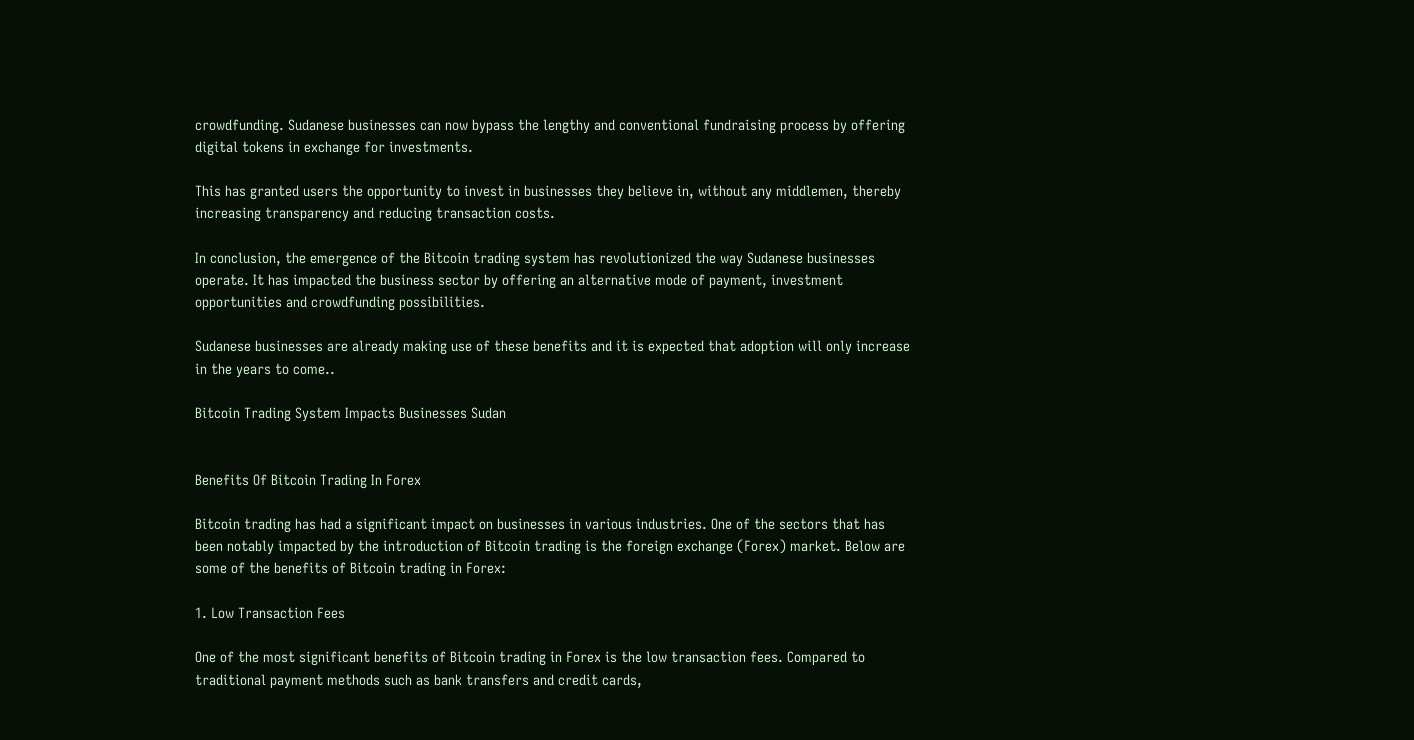crowdfunding. Sudanese businesses can now bypass the lengthy and conventional fundraising process by offering digital tokens in exchange for investments.

This has granted users the opportunity to invest in businesses they believe in, without any middlemen, thereby increasing transparency and reducing transaction costs.

In conclusion, the emergence of the Bitcoin trading system has revolutionized the way Sudanese businesses operate. It has impacted the business sector by offering an alternative mode of payment, investment opportunities and crowdfunding possibilities.

Sudanese businesses are already making use of these benefits and it is expected that adoption will only increase in the years to come..

Bitcoin Trading System Impacts Businesses Sudan


Benefits Of Bitcoin Trading In Forex

Bitcoin trading has had a significant impact on businesses in various industries. One of the sectors that has been notably impacted by the introduction of Bitcoin trading is the foreign exchange (Forex) market. Below are some of the benefits of Bitcoin trading in Forex:

1. Low Transaction Fees

One of the most significant benefits of Bitcoin trading in Forex is the low transaction fees. Compared to traditional payment methods such as bank transfers and credit cards,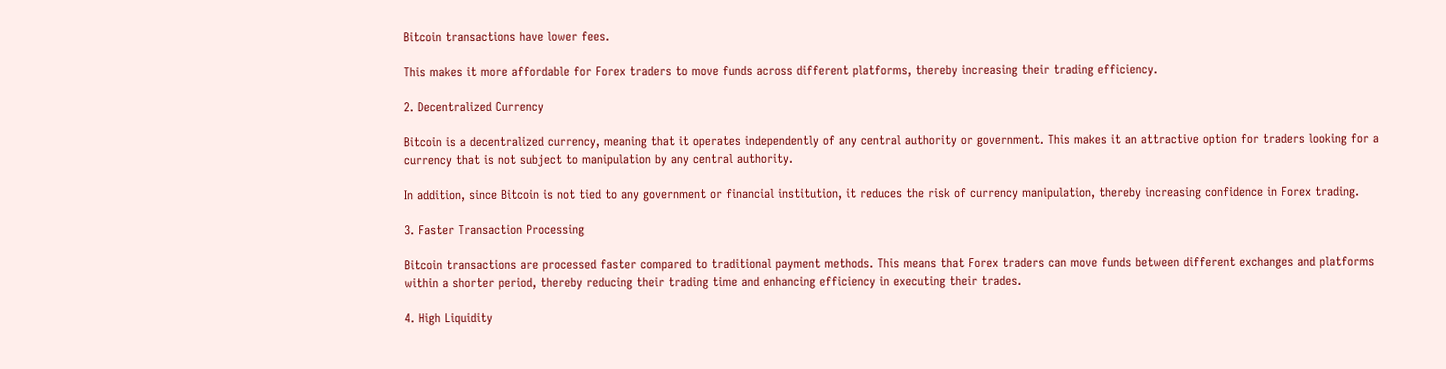Bitcoin transactions have lower fees.

This makes it more affordable for Forex traders to move funds across different platforms, thereby increasing their trading efficiency.

2. Decentralized Currency

Bitcoin is a decentralized currency, meaning that it operates independently of any central authority or government. This makes it an attractive option for traders looking for a currency that is not subject to manipulation by any central authority.

In addition, since Bitcoin is not tied to any government or financial institution, it reduces the risk of currency manipulation, thereby increasing confidence in Forex trading.

3. Faster Transaction Processing

Bitcoin transactions are processed faster compared to traditional payment methods. This means that Forex traders can move funds between different exchanges and platforms within a shorter period, thereby reducing their trading time and enhancing efficiency in executing their trades.

4. High Liquidity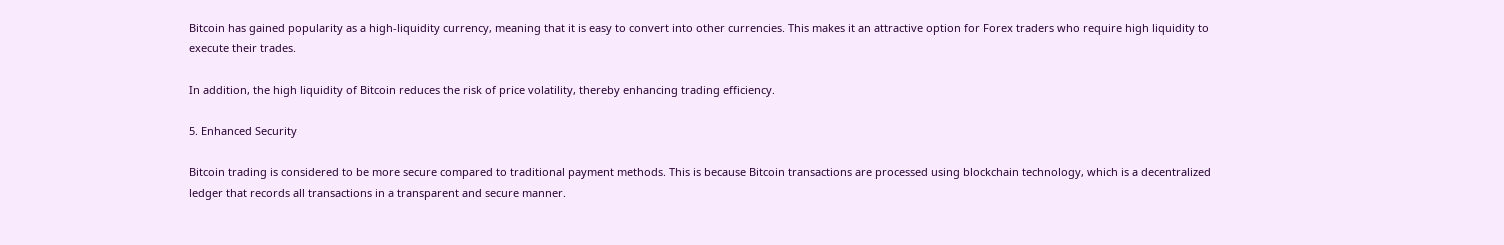Bitcoin has gained popularity as a high-liquidity currency, meaning that it is easy to convert into other currencies. This makes it an attractive option for Forex traders who require high liquidity to execute their trades.

In addition, the high liquidity of Bitcoin reduces the risk of price volatility, thereby enhancing trading efficiency.

5. Enhanced Security

Bitcoin trading is considered to be more secure compared to traditional payment methods. This is because Bitcoin transactions are processed using blockchain technology, which is a decentralized ledger that records all transactions in a transparent and secure manner.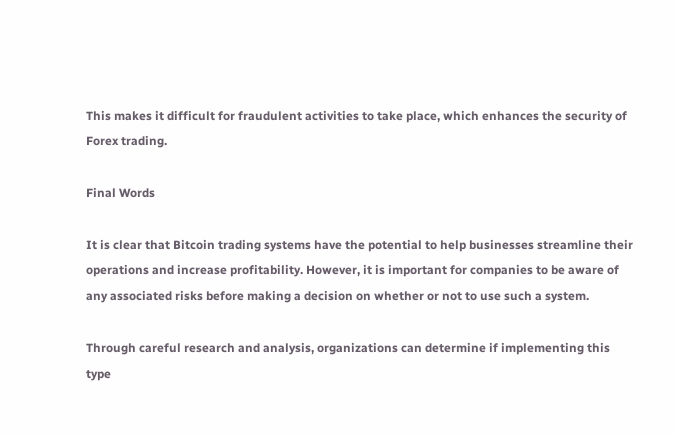This makes it difficult for fraudulent activities to take place, which enhances the security of Forex trading.

Final Words

It is clear that Bitcoin trading systems have the potential to help businesses streamline their operations and increase profitability. However, it is important for companies to be aware of any associated risks before making a decision on whether or not to use such a system.

Through careful research and analysis, organizations can determine if implementing this type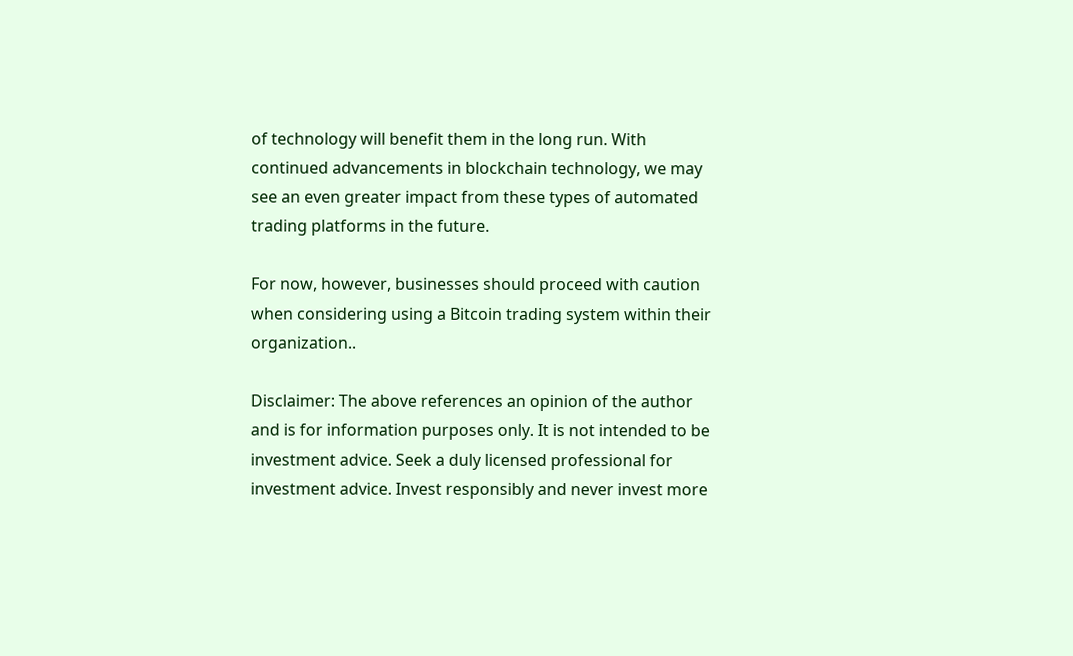of technology will benefit them in the long run. With continued advancements in blockchain technology, we may see an even greater impact from these types of automated trading platforms in the future.

For now, however, businesses should proceed with caution when considering using a Bitcoin trading system within their organization..

Disclaimer: The above references an opinion of the author and is for information purposes only. It is not intended to be investment advice. Seek a duly licensed professional for investment advice. Invest responsibly and never invest more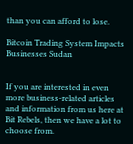than you can afford to lose.

Bitcoin Trading System Impacts Businesses Sudan


If you are interested in even more business-related articles and information from us here at Bit Rebels, then we have a lot to choose from.